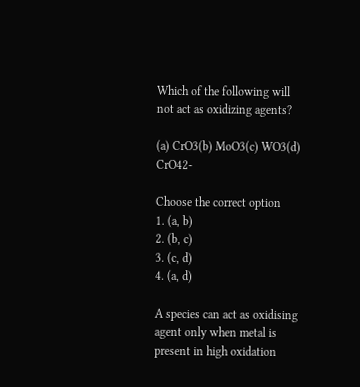Which of the following will not act as oxidizing agents?

(a) CrO3(b) MoO3(c) WO3(d) CrO42-

Choose the correct option
1. (a, b)
2. (b, c)
3. (c, d)
4. (a, d)

A species can act as oxidising agent only when metal is present in high oxidation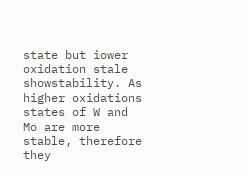state but iower oxidation stale showstability. As higher oxidations states of W and Mo are more stable, therefore they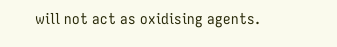will not act as oxidising agents.